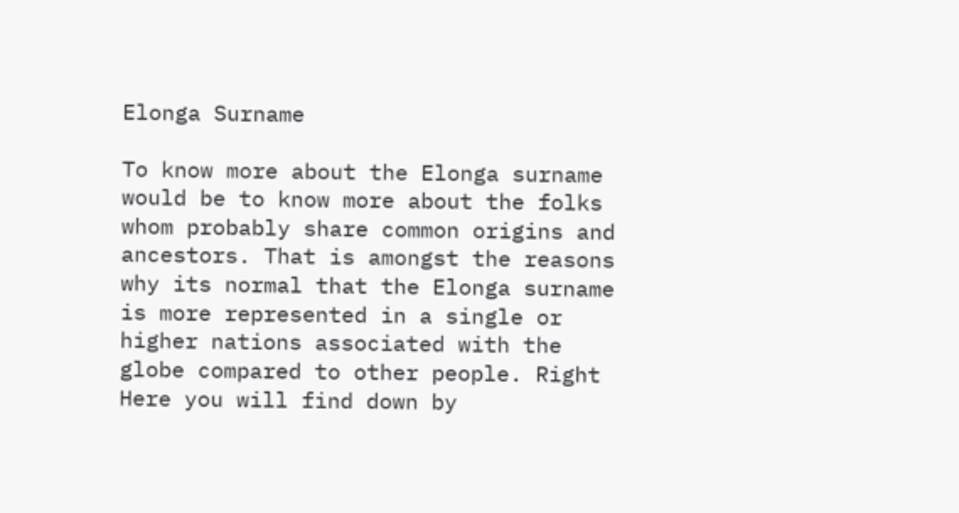Elonga Surname

To know more about the Elonga surname would be to know more about the folks whom probably share common origins and ancestors. That is amongst the reasons why its normal that the Elonga surname is more represented in a single or higher nations associated with the globe compared to other people. Right Here you will find down by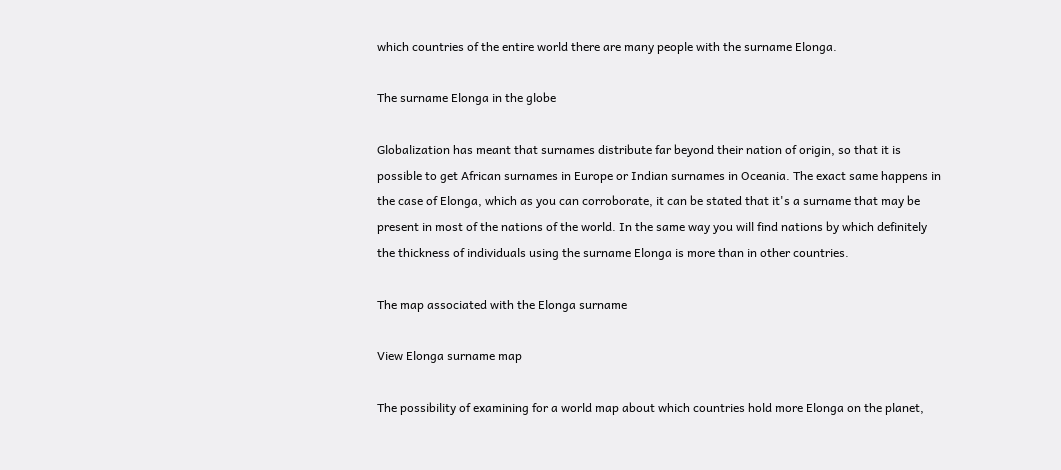which countries of the entire world there are many people with the surname Elonga.

The surname Elonga in the globe

Globalization has meant that surnames distribute far beyond their nation of origin, so that it is possible to get African surnames in Europe or Indian surnames in Oceania. The exact same happens in the case of Elonga, which as you can corroborate, it can be stated that it's a surname that may be present in most of the nations of the world. In the same way you will find nations by which definitely the thickness of individuals using the surname Elonga is more than in other countries.

The map associated with the Elonga surname

View Elonga surname map

The possibility of examining for a world map about which countries hold more Elonga on the planet,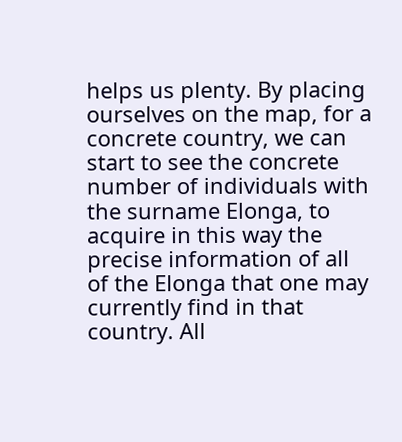helps us plenty. By placing ourselves on the map, for a concrete country, we can start to see the concrete number of individuals with the surname Elonga, to acquire in this way the precise information of all of the Elonga that one may currently find in that country. All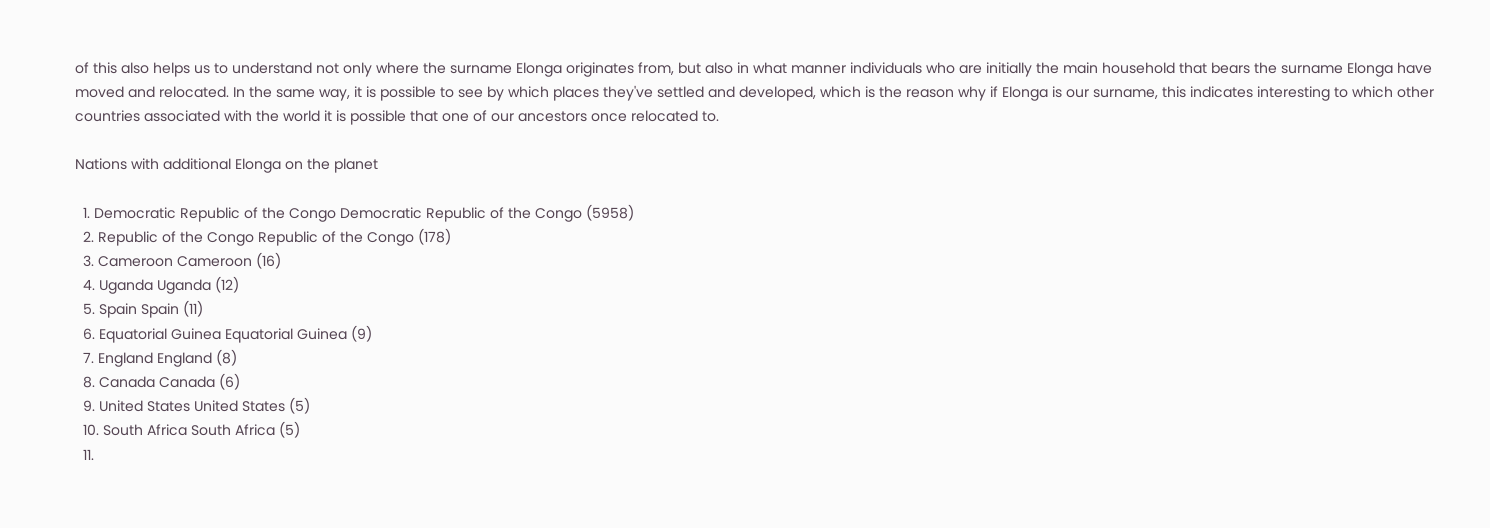of this also helps us to understand not only where the surname Elonga originates from, but also in what manner individuals who are initially the main household that bears the surname Elonga have moved and relocated. In the same way, it is possible to see by which places they've settled and developed, which is the reason why if Elonga is our surname, this indicates interesting to which other countries associated with the world it is possible that one of our ancestors once relocated to.

Nations with additional Elonga on the planet

  1. Democratic Republic of the Congo Democratic Republic of the Congo (5958)
  2. Republic of the Congo Republic of the Congo (178)
  3. Cameroon Cameroon (16)
  4. Uganda Uganda (12)
  5. Spain Spain (11)
  6. Equatorial Guinea Equatorial Guinea (9)
  7. England England (8)
  8. Canada Canada (6)
  9. United States United States (5)
  10. South Africa South Africa (5)
  11.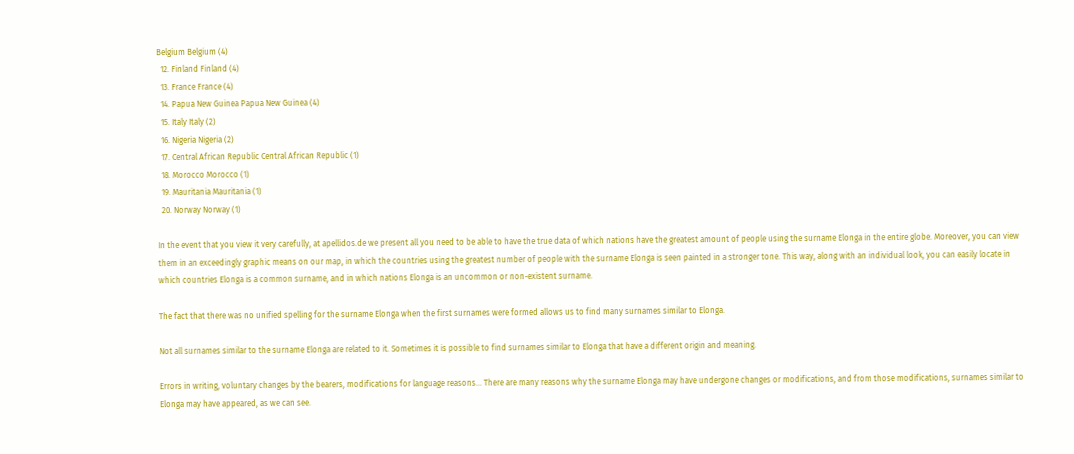Belgium Belgium (4)
  12. Finland Finland (4)
  13. France France (4)
  14. Papua New Guinea Papua New Guinea (4)
  15. Italy Italy (2)
  16. Nigeria Nigeria (2)
  17. Central African Republic Central African Republic (1)
  18. Morocco Morocco (1)
  19. Mauritania Mauritania (1)
  20. Norway Norway (1)

In the event that you view it very carefully, at apellidos.de we present all you need to be able to have the true data of which nations have the greatest amount of people using the surname Elonga in the entire globe. Moreover, you can view them in an exceedingly graphic means on our map, in which the countries using the greatest number of people with the surname Elonga is seen painted in a stronger tone. This way, along with an individual look, you can easily locate in which countries Elonga is a common surname, and in which nations Elonga is an uncommon or non-existent surname.

The fact that there was no unified spelling for the surname Elonga when the first surnames were formed allows us to find many surnames similar to Elonga.

Not all surnames similar to the surname Elonga are related to it. Sometimes it is possible to find surnames similar to Elonga that have a different origin and meaning.

Errors in writing, voluntary changes by the bearers, modifications for language reasons... There are many reasons why the surname Elonga may have undergone changes or modifications, and from those modifications, surnames similar to Elonga may have appeared, as we can see.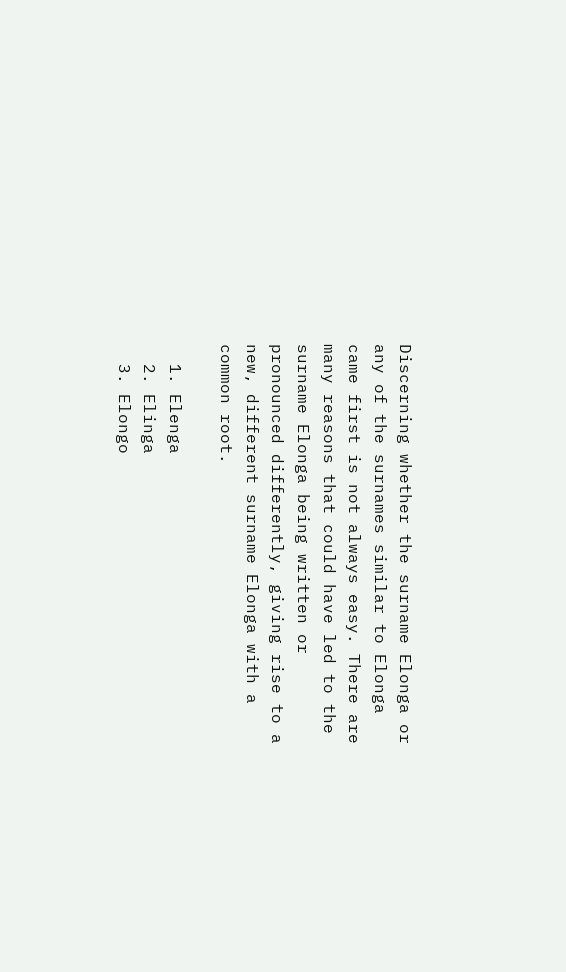Discerning whether the surname Elonga or any of the surnames similar to Elonga came first is not always easy. There are many reasons that could have led to the surname Elonga being written or pronounced differently, giving rise to a new, different surname Elonga with a common root.

  1. Elenga
  2. Elinga
  3. Elongo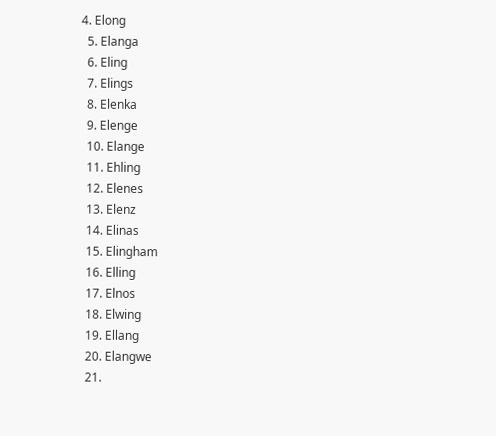4. Elong
  5. Elanga
  6. Eling
  7. Elings
  8. Elenka
  9. Elenge
  10. Elange
  11. Ehling
  12. Elenes
  13. Elenz
  14. Elinas
  15. Elingham
  16. Elling
  17. Elnos
  18. Elwing
  19. Ellang
  20. Elangwe
  21.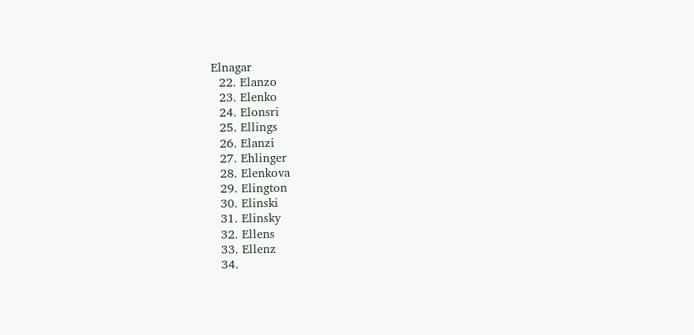Elnagar
  22. Elanzo
  23. Elenko
  24. Elonsri
  25. Ellings
  26. Elanzi
  27. Ehlinger
  28. Elenkova
  29. Elington
  30. Elinski
  31. Elinsky
  32. Ellens
  33. Ellenz
  34.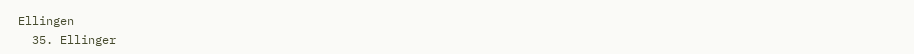Ellingen
  35. Ellinger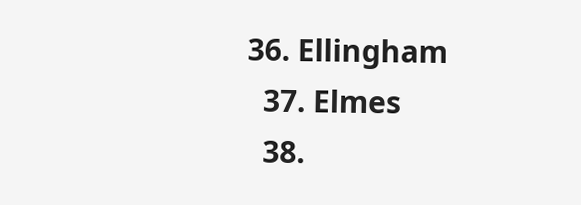36. Ellingham
  37. Elmes
  38.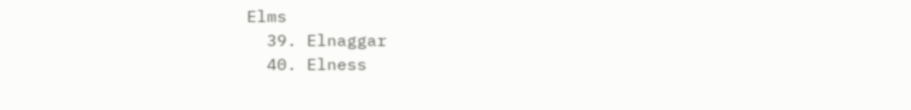Elms
  39. Elnaggar
  40. Elness